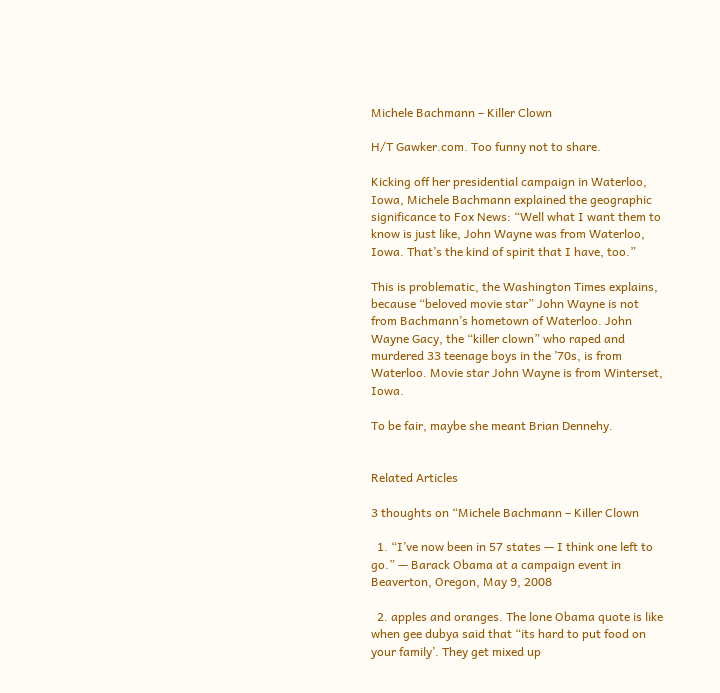Michele Bachmann – Killer Clown

H/T Gawker.com. Too funny not to share.

Kicking off her presidential campaign in Waterloo, Iowa, Michele Bachmann explained the geographic significance to Fox News: “Well what I want them to know is just like, John Wayne was from Waterloo, Iowa. That’s the kind of spirit that I have, too.”

This is problematic, the Washington Times explains, because “beloved movie star” John Wayne is not from Bachmann’s hometown of Waterloo. John Wayne Gacy, the “killer clown” who raped and murdered 33 teenage boys in the ’70s, is from Waterloo. Movie star John Wayne is from Winterset, Iowa.

To be fair, maybe she meant Brian Dennehy.


Related Articles

3 thoughts on “Michele Bachmann – Killer Clown

  1. “I’ve now been in 57 states — I think one left to go.” — Barack Obama at a campaign event in Beaverton, Oregon, May 9, 2008

  2. apples and oranges. The lone Obama quote is like when gee dubya said that “its hard to put food on your family’. They get mixed up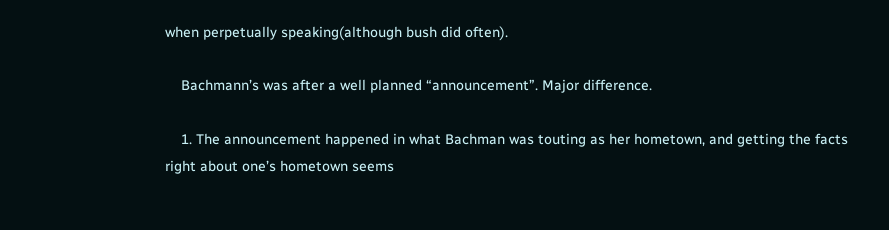when perpetually speaking(although bush did often).

    Bachmann’s was after a well planned “announcement”. Major difference.

    1. The announcement happened in what Bachman was touting as her hometown, and getting the facts right about one’s hometown seems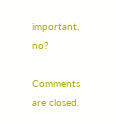important, no?

Comments are closed.